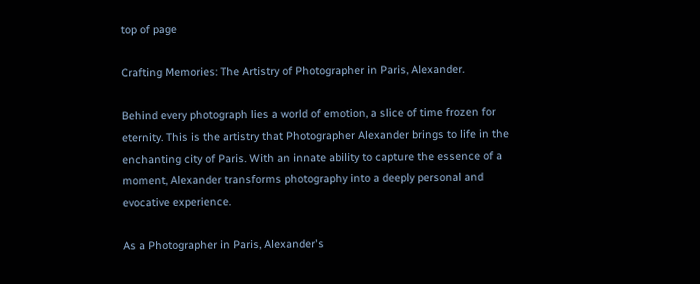top of page

Crafting Memories: The Artistry of Photographer in Paris, Alexander.

Behind every photograph lies a world of emotion, a slice of time frozen for eternity. This is the artistry that Photographer Alexander brings to life in the enchanting city of Paris. With an innate ability to capture the essence of a moment, Alexander transforms photography into a deeply personal and evocative experience.

As a Photographer in Paris, Alexander's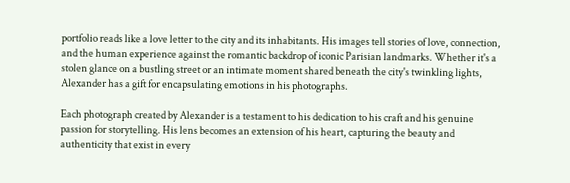portfolio reads like a love letter to the city and its inhabitants. His images tell stories of love, connection, and the human experience against the romantic backdrop of iconic Parisian landmarks. Whether it's a stolen glance on a bustling street or an intimate moment shared beneath the city's twinkling lights, Alexander has a gift for encapsulating emotions in his photographs.

Each photograph created by Alexander is a testament to his dedication to his craft and his genuine passion for storytelling. His lens becomes an extension of his heart, capturing the beauty and authenticity that exist in every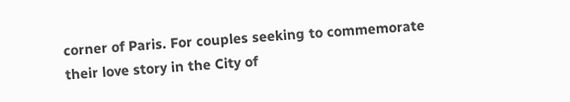corner of Paris. For couples seeking to commemorate their love story in the City of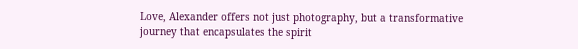Love, Alexander offers not just photography, but a transformative journey that encapsulates the spirit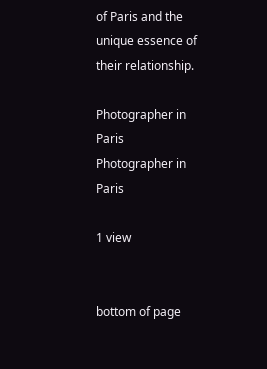of Paris and the unique essence of their relationship.

Photographer in Paris
Photographer in Paris

1 view


bottom of page